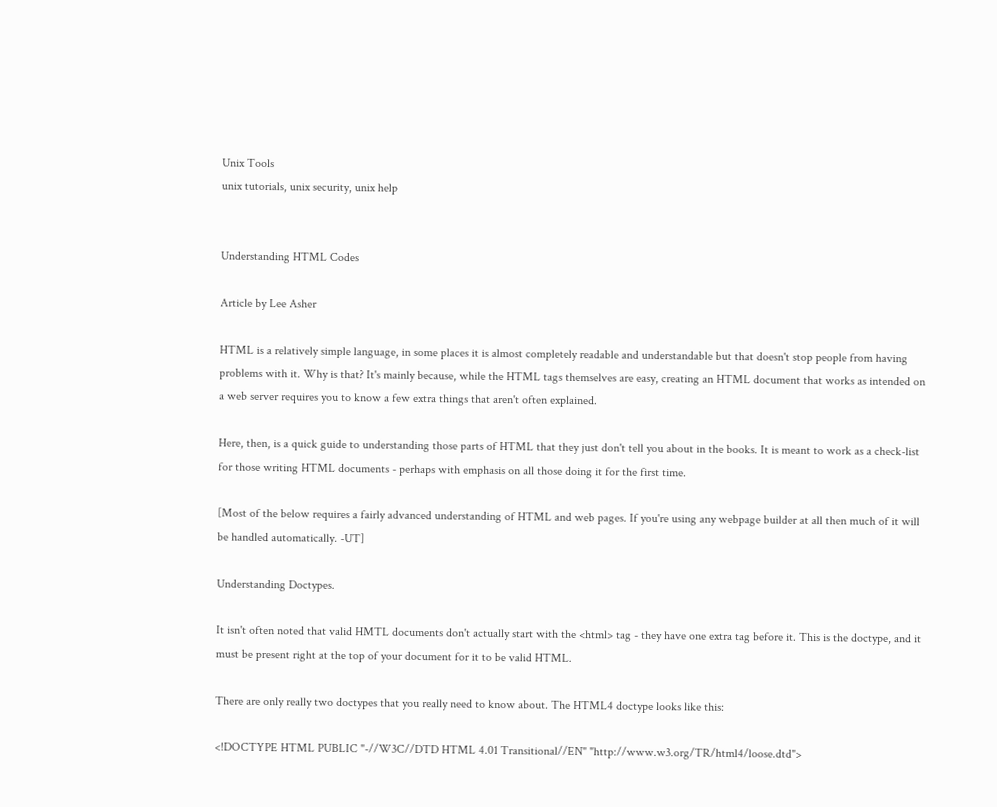Unix Tools
unix tutorials, unix security, unix help


Understanding HTML Codes

Article by Lee Asher

HTML is a relatively simple language, in some places it is almost completely readable and understandable but that doesn't stop people from having problems with it. Why is that? It's mainly because, while the HTML tags themselves are easy, creating an HTML document that works as intended on a web server requires you to know a few extra things that aren't often explained.

Here, then, is a quick guide to understanding those parts of HTML that they just don't tell you about in the books. It is meant to work as a check-list for those writing HTML documents - perhaps with emphasis on all those doing it for the first time.

[Most of the below requires a fairly advanced understanding of HTML and web pages. If you're using any webpage builder at all then much of it will be handled automatically. -UT]

Understanding Doctypes.

It isn't often noted that valid HMTL documents don't actually start with the <html> tag - they have one extra tag before it. This is the doctype, and it must be present right at the top of your document for it to be valid HTML.

There are only really two doctypes that you really need to know about. The HTML4 doctype looks like this:

<!DOCTYPE HTML PUBLIC "-//W3C//DTD HTML 4.01 Transitional//EN" "http://www.w3.org/TR/html4/loose.dtd">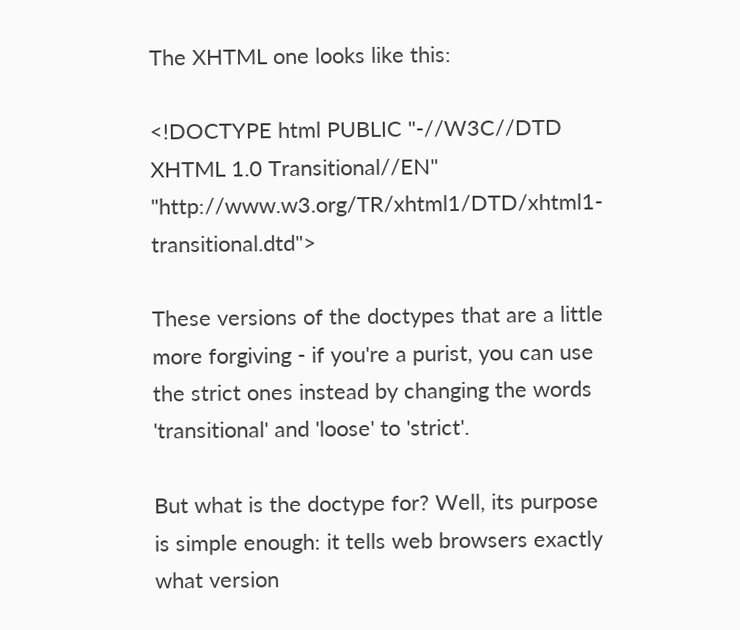The XHTML one looks like this:

<!DOCTYPE html PUBLIC "-//W3C//DTD XHTML 1.0 Transitional//EN" "http://www.w3.org/TR/xhtml1/DTD/xhtml1-transitional.dtd">

These versions of the doctypes that are a little more forgiving - if you're a purist, you can use the strict ones instead by changing the words 'transitional' and 'loose' to 'strict'.

But what is the doctype for? Well, its purpose is simple enough: it tells web browsers exactly what version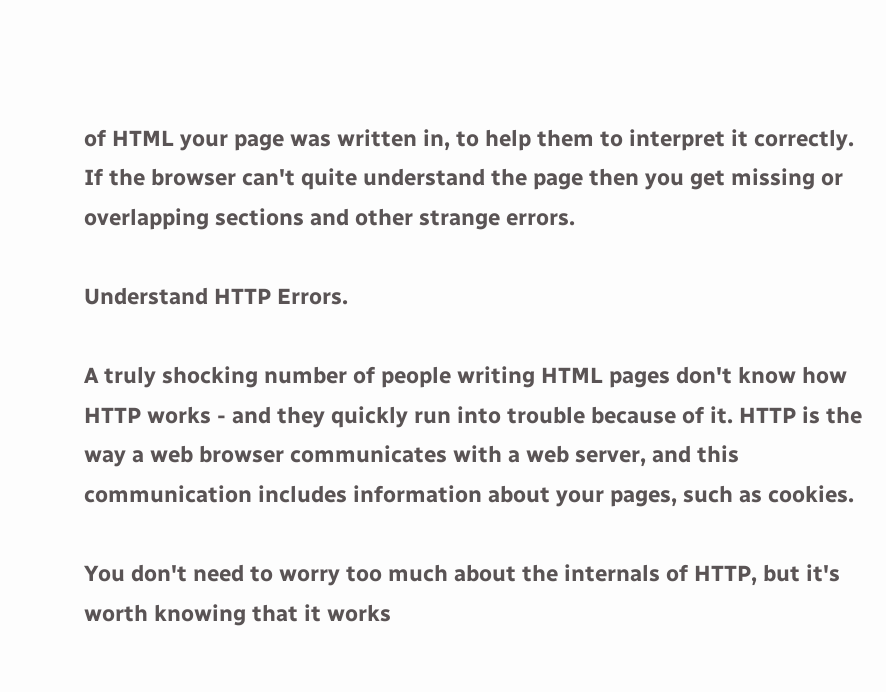of HTML your page was written in, to help them to interpret it correctly. If the browser can't quite understand the page then you get missing or overlapping sections and other strange errors.

Understand HTTP Errors.

A truly shocking number of people writing HTML pages don't know how HTTP works - and they quickly run into trouble because of it. HTTP is the way a web browser communicates with a web server, and this communication includes information about your pages, such as cookies.

You don't need to worry too much about the internals of HTTP, but it's worth knowing that it works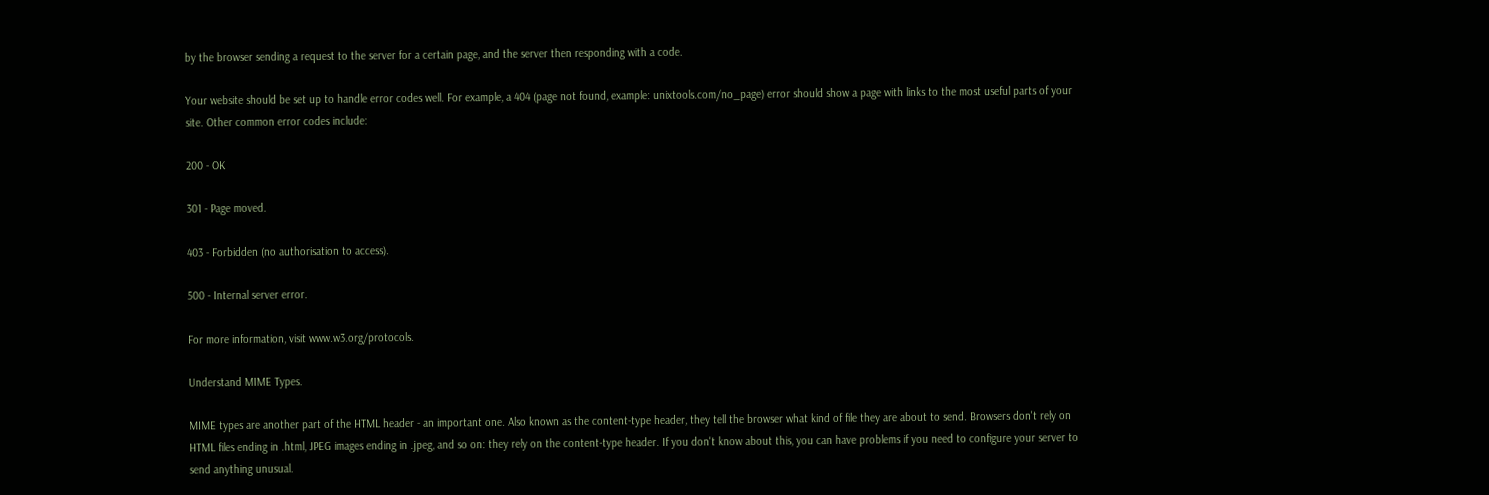by the browser sending a request to the server for a certain page, and the server then responding with a code.

Your website should be set up to handle error codes well. For example, a 404 (page not found, example: unixtools.com/no_page) error should show a page with links to the most useful parts of your site. Other common error codes include:

200 - OK

301 - Page moved.

403 - Forbidden (no authorisation to access).

500 - Internal server error.

For more information, visit www.w3.org/protocols.

Understand MIME Types.

MIME types are another part of the HTML header - an important one. Also known as the content-type header, they tell the browser what kind of file they are about to send. Browsers don't rely on HTML files ending in .html, JPEG images ending in .jpeg, and so on: they rely on the content-type header. If you don't know about this, you can have problems if you need to configure your server to send anything unusual.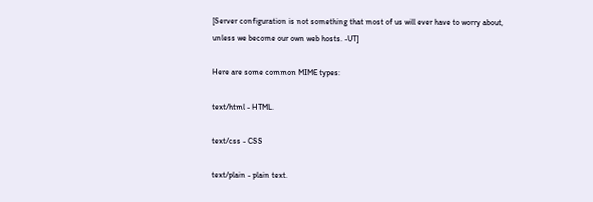[Server configuration is not something that most of us will ever have to worry about, unless we become our own web hosts. -UT]

Here are some common MIME types:

text/html - HTML.

text/css - CSS

text/plain - plain text.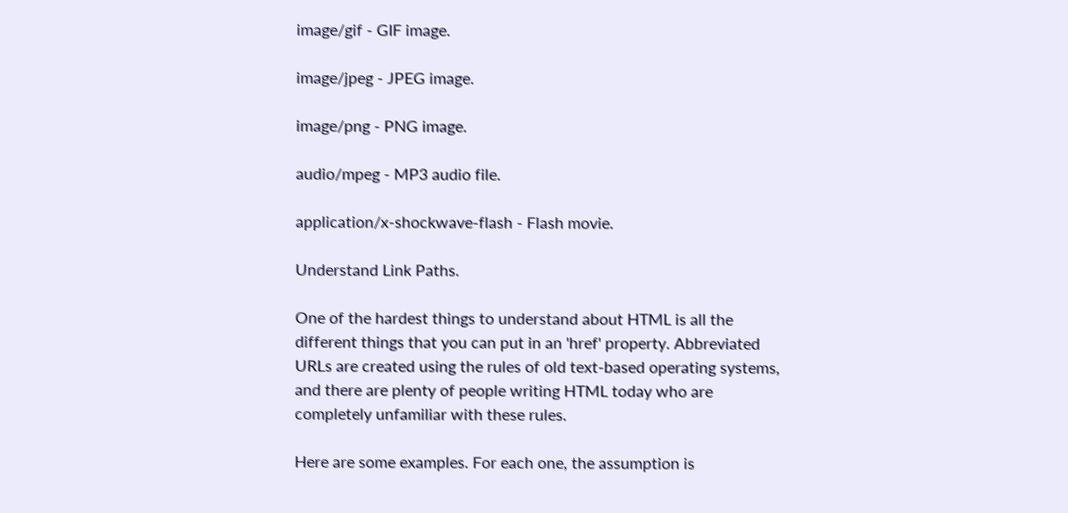image/gif - GIF image.

image/jpeg - JPEG image.

image/png - PNG image.

audio/mpeg - MP3 audio file.

application/x-shockwave-flash - Flash movie.

Understand Link Paths.

One of the hardest things to understand about HTML is all the different things that you can put in an 'href' property. Abbreviated URLs are created using the rules of old text-based operating systems, and there are plenty of people writing HTML today who are completely unfamiliar with these rules.

Here are some examples. For each one, the assumption is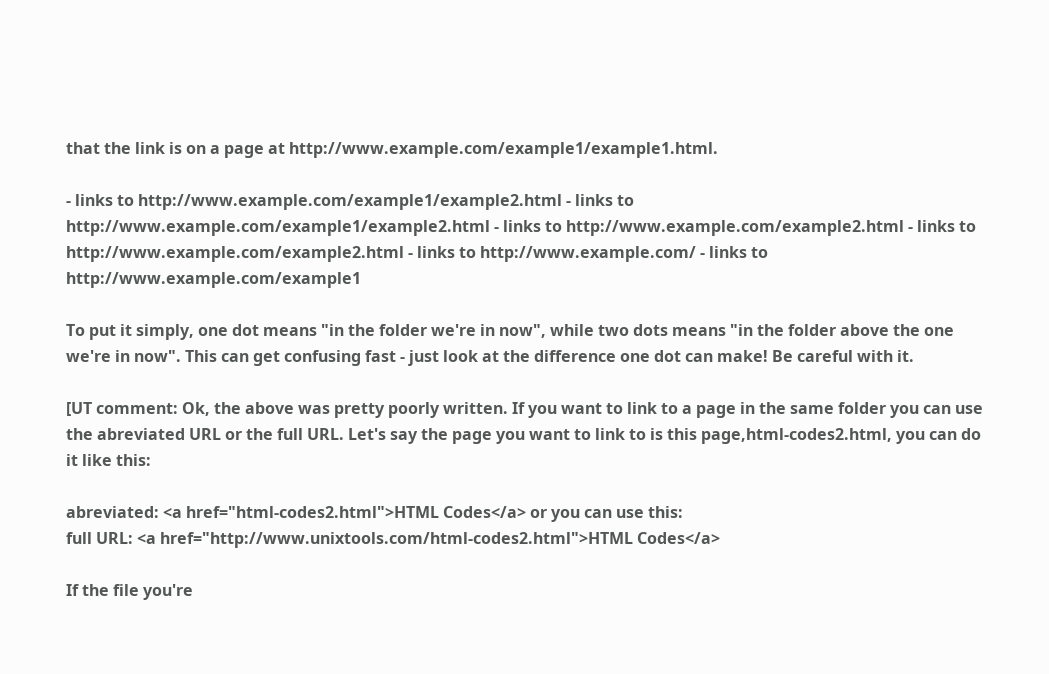that the link is on a page at http://www.example.com/example1/example1.html.

- links to http://www.example.com/example1/example2.html - links to http://www.example.com/example1/example2.html - links to http://www.example.com/example2.html - links to http://www.example.com/example2.html - links to http://www.example.com/ - links to http://www.example.com/example1

To put it simply, one dot means "in the folder we're in now", while two dots means "in the folder above the one we're in now". This can get confusing fast - just look at the difference one dot can make! Be careful with it.

[UT comment: Ok, the above was pretty poorly written. If you want to link to a page in the same folder you can use the abreviated URL or the full URL. Let's say the page you want to link to is this page,html-codes2.html, you can do it like this:

abreviated: <a href="html-codes2.html">HTML Codes</a> or you can use this:
full URL: <a href="http://www.unixtools.com/html-codes2.html">HTML Codes</a>

If the file you're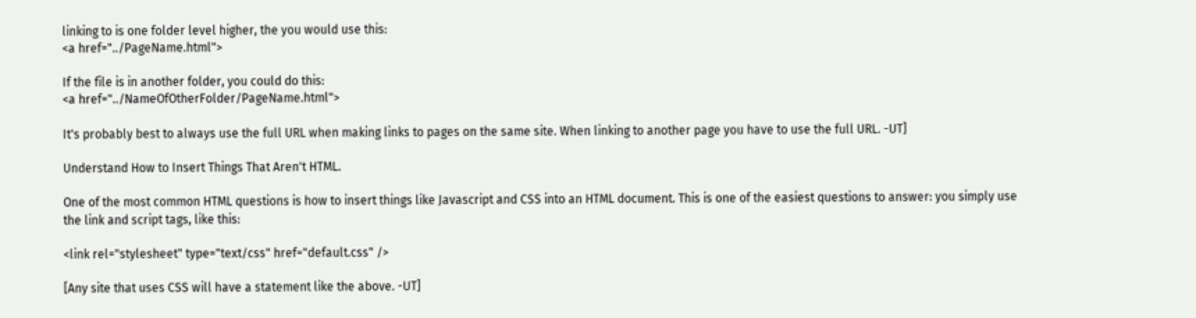linking to is one folder level higher, the you would use this:
<a href="../PageName.html">

If the file is in another folder, you could do this:
<a href="../NameOfOtherFolder/PageName.html">

It's probably best to always use the full URL when making links to pages on the same site. When linking to another page you have to use the full URL. -UT]

Understand How to Insert Things That Aren't HTML.

One of the most common HTML questions is how to insert things like Javascript and CSS into an HTML document. This is one of the easiest questions to answer: you simply use the link and script tags, like this:

<link rel="stylesheet" type="text/css" href="default.css" />

[Any site that uses CSS will have a statement like the above. -UT]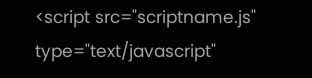<script src="scriptname.js" type="text/javascript"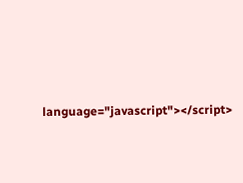language="javascript"></script>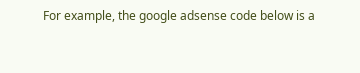For example, the google adsense code below is a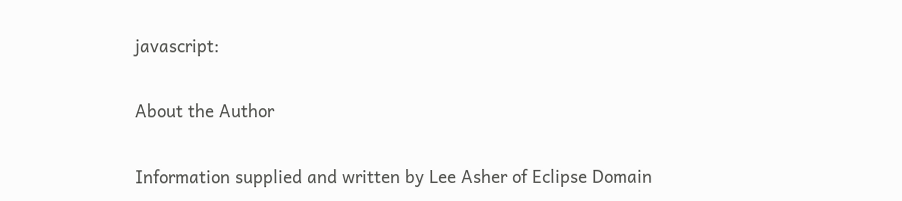javascript:

About the Author

Information supplied and written by Lee Asher of Eclipse Domain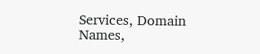Services, Domain Names,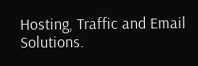Hosting, Traffic and Email Solutions.